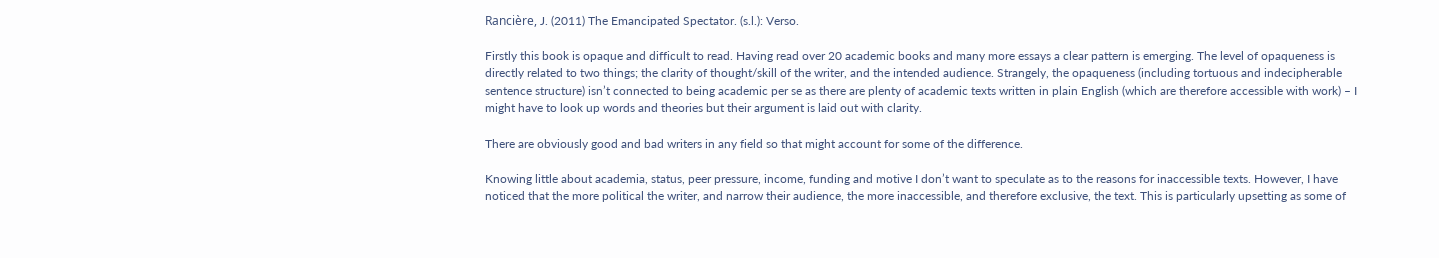Rancière, J. (2011) The Emancipated Spectator. (s.l.): Verso.

Firstly this book is opaque and difficult to read. Having read over 20 academic books and many more essays a clear pattern is emerging. The level of opaqueness is directly related to two things; the clarity of thought/skill of the writer, and the intended audience. Strangely, the opaqueness (including tortuous and indecipherable sentence structure) isn’t connected to being academic per se as there are plenty of academic texts written in plain English (which are therefore accessible with work) – I might have to look up words and theories but their argument is laid out with clarity.

There are obviously good and bad writers in any field so that might account for some of the difference.

Knowing little about academia, status, peer pressure, income, funding and motive I don’t want to speculate as to the reasons for inaccessible texts. However, I have noticed that the more political the writer, and narrow their audience, the more inaccessible, and therefore exclusive, the text. This is particularly upsetting as some of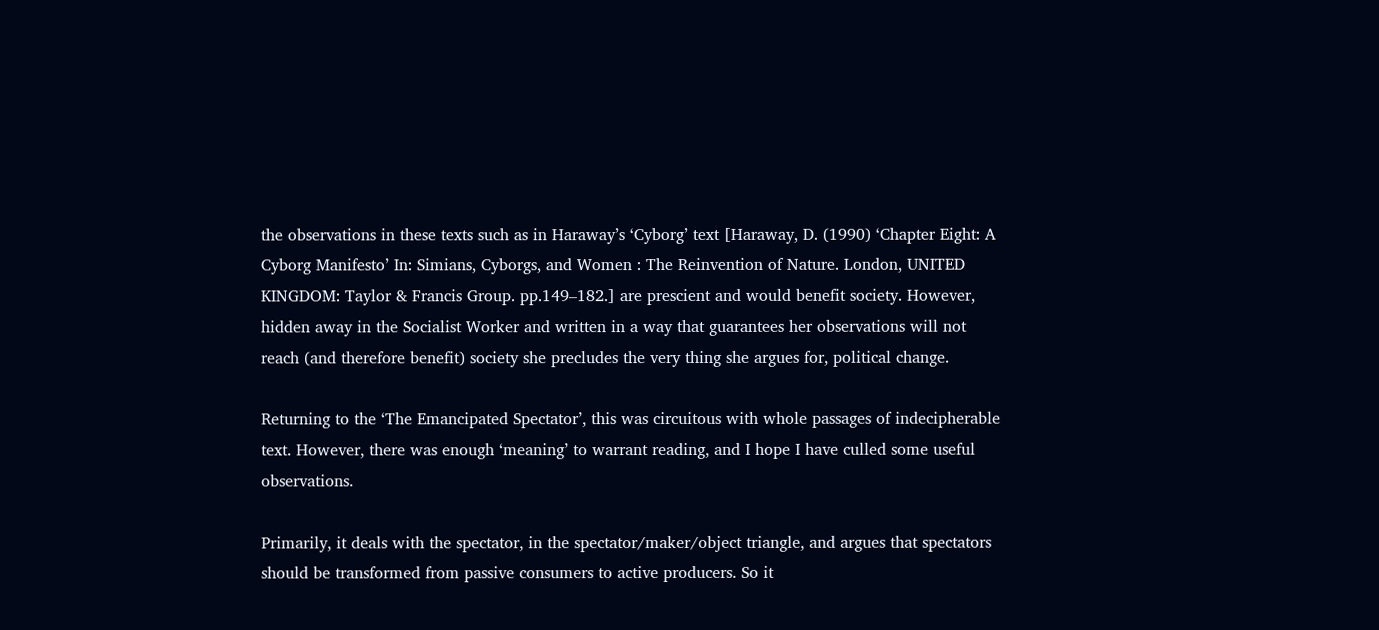the observations in these texts such as in Haraway’s ‘Cyborg’ text [Haraway, D. (1990) ‘Chapter Eight: A Cyborg Manifesto’ In: Simians, Cyborgs, and Women : The Reinvention of Nature. London, UNITED KINGDOM: Taylor & Francis Group. pp.149–182.] are prescient and would benefit society. However, hidden away in the Socialist Worker and written in a way that guarantees her observations will not reach (and therefore benefit) society she precludes the very thing she argues for, political change.

Returning to the ‘The Emancipated Spectator’, this was circuitous with whole passages of indecipherable text. However, there was enough ‘meaning’ to warrant reading, and I hope I have culled some useful observations.

Primarily, it deals with the spectator, in the spectator/maker/object triangle, and argues that spectators should be transformed from passive consumers to active producers. So it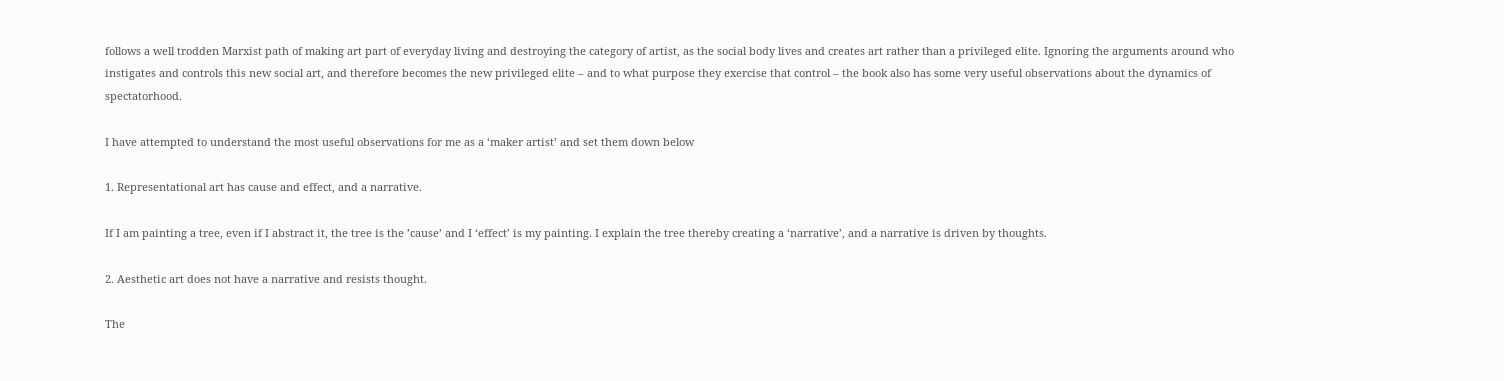follows a well trodden Marxist path of making art part of everyday living and destroying the category of artist, as the social body lives and creates art rather than a privileged elite. Ignoring the arguments around who instigates and controls this new social art, and therefore becomes the new privileged elite – and to what purpose they exercise that control – the book also has some very useful observations about the dynamics of spectatorhood.

I have attempted to understand the most useful observations for me as a ‘maker artist’ and set them down below

1. Representational art has cause and effect, and a narrative.

If I am painting a tree, even if I abstract it, the tree is the ’cause’ and I ‘effect’ is my painting. I explain the tree thereby creating a ‘narrative’, and a narrative is driven by thoughts.

2. Aesthetic art does not have a narrative and resists thought.

The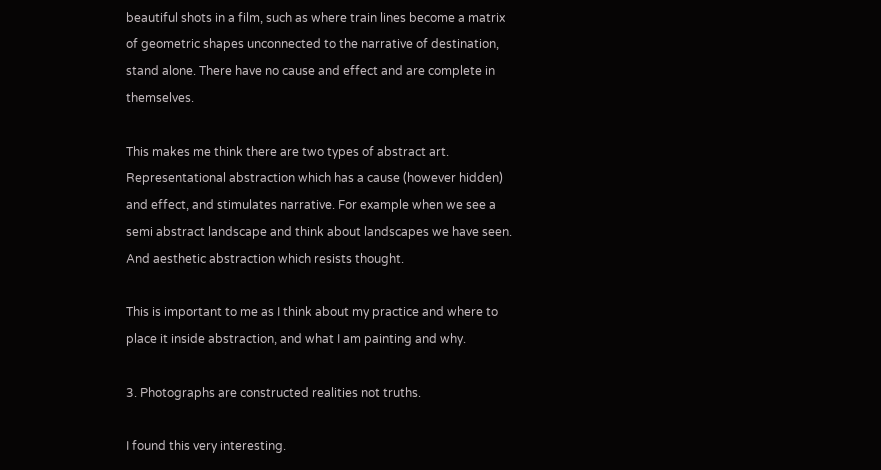beautiful shots in a film, such as where train lines become a matrix of geometric shapes unconnected to the narrative of destination, stand alone. There have no cause and effect and are complete in themselves.

This makes me think there are two types of abstract art. Representational abstraction which has a cause (however hidden) and effect, and stimulates narrative. For example when we see a semi abstract landscape and think about landscapes we have seen. And aesthetic abstraction which resists thought.

This is important to me as I think about my practice and where to place it inside abstraction, and what I am painting and why.

3. Photographs are constructed realities not truths.

I found this very interesting.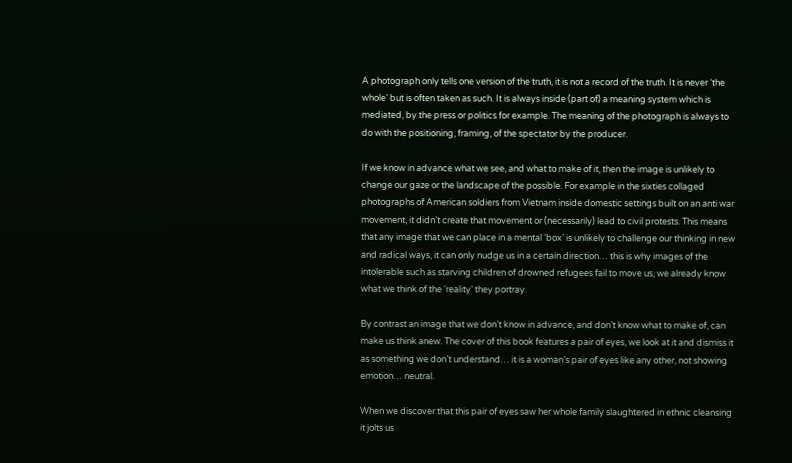A photograph only tells one version of the truth, it is not a record of the truth. It is never ‘the whole’ but is often taken as such. It is always inside (part of) a meaning system which is mediated, by the press or politics for example. The meaning of the photograph is always to do with the positioning, framing, of the spectator by the producer.

If we know in advance what we see, and what to make of it, then the image is unlikely to change our gaze or the landscape of the possible. For example in the sixties collaged photographs of American soldiers from Vietnam inside domestic settings built on an anti war movement, it didn’t create that movement or (necessarily) lead to civil protests. This means that any image that we can place in a mental ‘box’ is unlikely to challenge our thinking in new and radical ways, it can only nudge us in a certain direction… this is why images of the intolerable such as starving children of drowned refugees fail to move us, we already know what we think of the ‘reality’ they portray.

By contrast an image that we don’t know in advance, and don’t know what to make of, can make us think anew. The cover of this book features a pair of eyes, we look at it and dismiss it as something we don’t understand… it is a woman’s pair of eyes like any other, not showing emotion… neutral.

When we discover that this pair of eyes saw her whole family slaughtered in ethnic cleansing it jolts us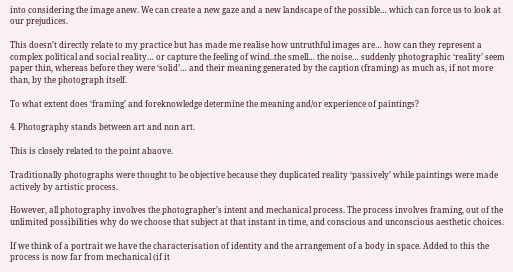into considering the image anew. We can create a new gaze and a new landscape of the possible… which can force us to look at our prejudices.

This doesn’t directly relate to my practice but has made me realise how untruthful images are… how can they represent a complex political and social reality… or capture the feeling of wind..the smell… the noise… suddenly photographic ‘reality’ seem paper thin, whereas before they were ‘solid’… and their meaning generated by the caption (framing) as much as, if not more than, by the photograph itself.

To what extent does ‘framing’ and foreknowledge determine the meaning and/or experience of paintings?

4. Photography stands between art and non art.

This is closely related to the point abaove.

Traditionally photographs were thought to be objective because they duplicated reality ‘passively’ while paintings were made actively by artistic process.

However, all photography involves the photographer’s intent and mechanical process. The process involves framing, out of the unlimited possibilities why do we choose that subject at that instant in time, and conscious and unconscious aesthetic choices.

If we think of a portrait we have the characterisation of identity and the arrangement of a body in space. Added to this the process is now far from mechanical (if it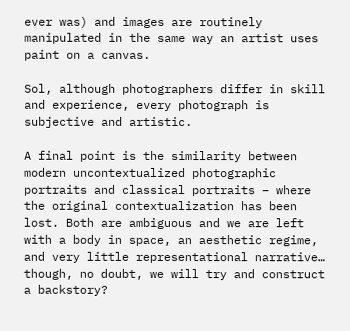ever was) and images are routinely manipulated in the same way an artist uses paint on a canvas.

Sol, although photographers differ in skill and experience, every photograph is subjective and artistic.

A final point is the similarity between modern uncontextualized photographic portraits and classical portraits – where the original contextualization has been lost. Both are ambiguous and we are left with a body in space, an aesthetic regime, and very little representational narrative… though, no doubt, we will try and construct a backstory?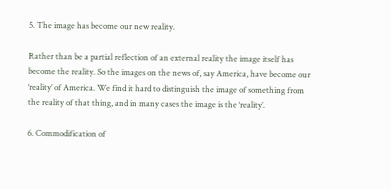5. The image has become our new reality.

Rather than be a partial reflection of an external reality the image itself has become the reality. So the images on the news of, say America, have become our ‘reality’ of America. We find it hard to distinguish the image of something from the reality of that thing, and in many cases the image is the ‘reality’.

6. Commodification of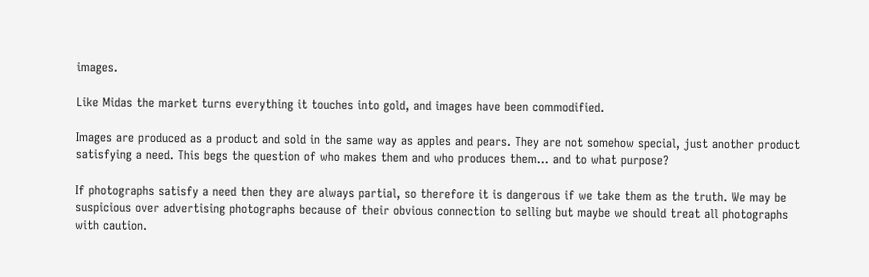images.

Like Midas the market turns everything it touches into gold, and images have been commodified.

Images are produced as a product and sold in the same way as apples and pears. They are not somehow special, just another product satisfying a need. This begs the question of who makes them and who produces them… and to what purpose?

If photographs satisfy a need then they are always partial, so therefore it is dangerous if we take them as the truth. We may be suspicious over advertising photographs because of their obvious connection to selling but maybe we should treat all photographs with caution.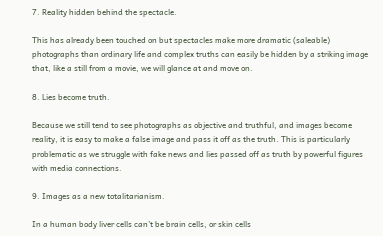7. Reality hidden behind the spectacle.

This has already been touched on but spectacles make more dramatic (saleable) photographs than ordinary life and complex truths can easily be hidden by a striking image that, like a still from a movie, we will glance at and move on.

8. Lies become truth.

Because we still tend to see photographs as objective and truthful, and images become reality, it is easy to make a false image and pass it off as the truth. This is particularly problematic as we struggle with fake news and lies passed off as truth by powerful figures with media connections.

9. Images as a new totalitarianism.

In a human body liver cells can’t be brain cells, or skin cells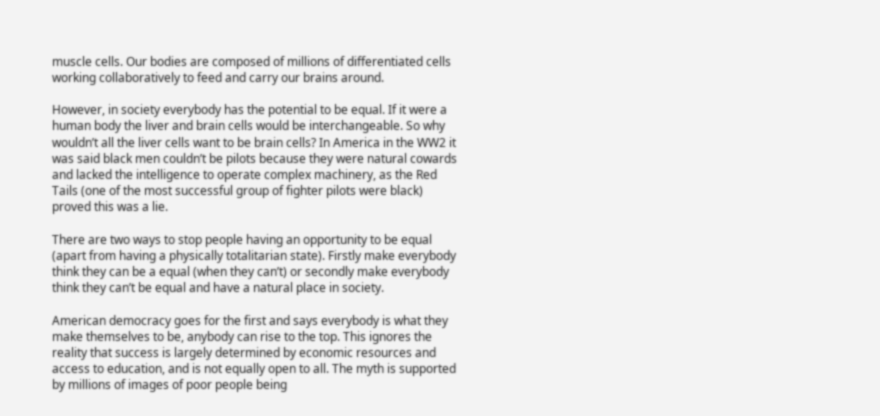muscle cells. Our bodies are composed of millions of differentiated cells working collaboratively to feed and carry our brains around.

However, in society everybody has the potential to be equal. If it were a human body the liver and brain cells would be interchangeable. So why wouldn’t all the liver cells want to be brain cells? In America in the WW2 it was said black men couldn’t be pilots because they were natural cowards and lacked the intelligence to operate complex machinery, as the Red Tails (one of the most successful group of fighter pilots were black) proved this was a lie.

There are two ways to stop people having an opportunity to be equal (apart from having a physically totalitarian state). Firstly make everybody think they can be a equal (when they can’t) or secondly make everybody think they can’t be equal and have a natural place in society.

American democracy goes for the first and says everybody is what they make themselves to be, anybody can rise to the top. This ignores the reality that success is largely determined by economic resources and access to education, and is not equally open to all. The myth is supported by millions of images of poor people being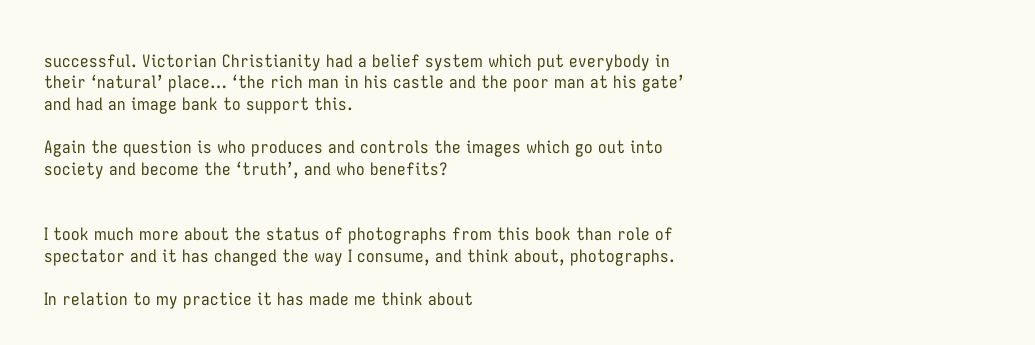successful. Victorian Christianity had a belief system which put everybody in their ‘natural’ place… ‘the rich man in his castle and the poor man at his gate’ and had an image bank to support this.

Again the question is who produces and controls the images which go out into society and become the ‘truth’, and who benefits?


I took much more about the status of photographs from this book than role of spectator and it has changed the way I consume, and think about, photographs.

In relation to my practice it has made me think about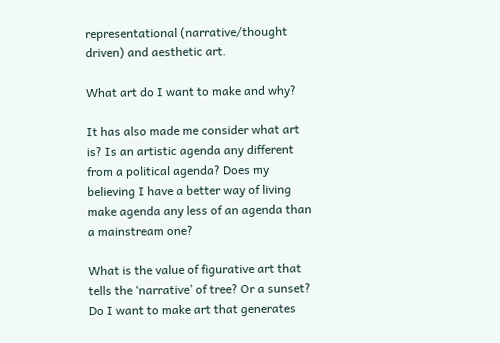representational (narrative/thought driven) and aesthetic art.

What art do I want to make and why?

It has also made me consider what art is? Is an artistic agenda any different from a political agenda? Does my believing I have a better way of living make agenda any less of an agenda than a mainstream one?

What is the value of figurative art that tells the ‘narrative’ of tree? Or a sunset? Do I want to make art that generates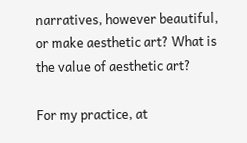narratives, however beautiful, or make aesthetic art? What is the value of aesthetic art?

For my practice, at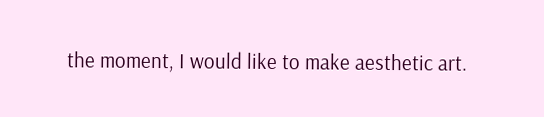the moment, I would like to make aesthetic art.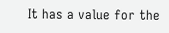It has a value for the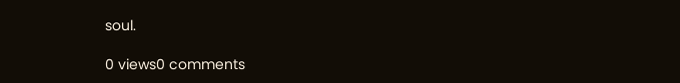soul.

0 views0 comments